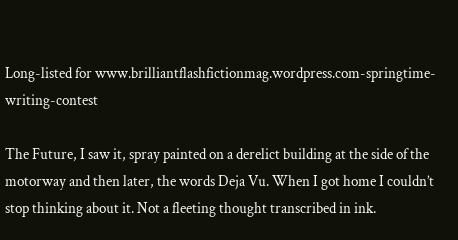Long-listed for www.brilliantflashfictionmag.wordpress.com-springtime-writing-contest

The Future, I saw it, spray painted on a derelict building at the side of the motorway and then later, the words Deja Vu. When I got home I couldn’t stop thinking about it. Not a fleeting thought transcribed in ink.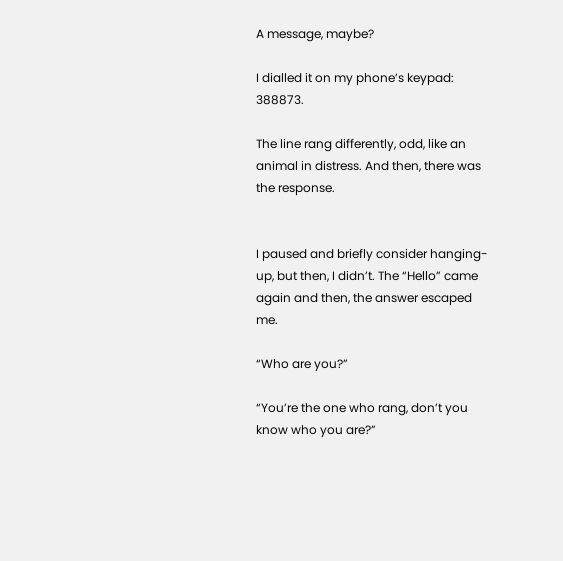A message, maybe?

I dialled it on my phone’s keypad: 388873.

The line rang differently, odd, like an animal in distress. And then, there was the response.


I paused and briefly consider hanging-up, but then, I didn’t. The “Hello” came again and then, the answer escaped me.

“Who are you?”

“You’re the one who rang, don’t you know who you are?”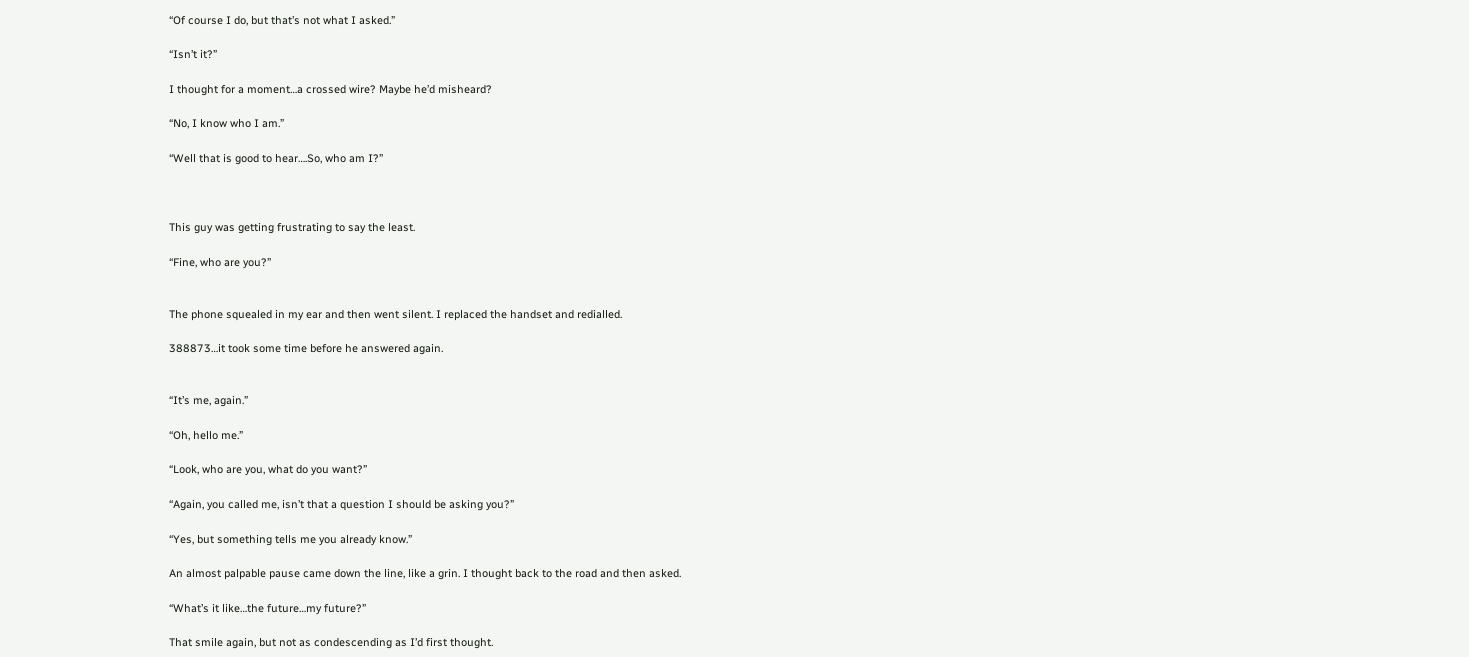“Of course I do, but that’s not what I asked.”

“Isn’t it?”

I thought for a moment…a crossed wire? Maybe he’d misheard?

“No, I know who I am.”

“Well that is good to hear….So, who am I?”



This guy was getting frustrating to say the least.

“Fine, who are you?”


The phone squealed in my ear and then went silent. I replaced the handset and redialled.

388873…it took some time before he answered again.


“It’s me, again.”

“Oh, hello me.”

“Look, who are you, what do you want?”

“Again, you called me, isn’t that a question I should be asking you?”

“Yes, but something tells me you already know.”

An almost palpable pause came down the line, like a grin. I thought back to the road and then asked.

“What’s it like…the future…my future?”

That smile again, but not as condescending as I’d first thought.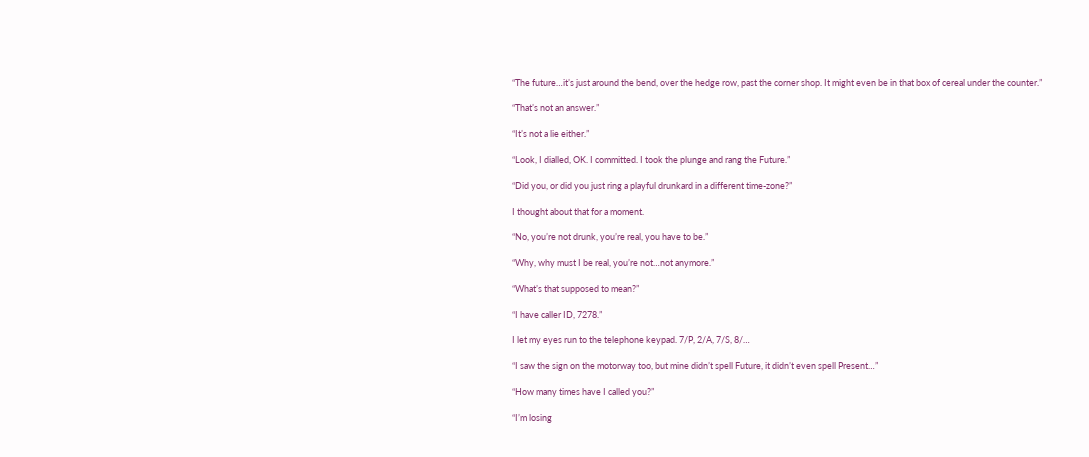“The future…it’s just around the bend, over the hedge row, past the corner shop. It might even be in that box of cereal under the counter.”

“That’s not an answer.”

“It’s not a lie either.”

“Look, I dialled, OK. I committed. I took the plunge and rang the Future.”

“Did you, or did you just ring a playful drunkard in a different time-zone?”

I thought about that for a moment.

“No, you’re not drunk, you’re real, you have to be.”

“Why, why must I be real, you’re not…not anymore.”

“What’s that supposed to mean?”

“I have caller ID, 7278.”

I let my eyes run to the telephone keypad. 7/P, 2/A, 7/S, 8/…

“I saw the sign on the motorway too, but mine didn’t spell Future, it didn’t even spell Present…”

“How many times have I called you?”

“I’m losing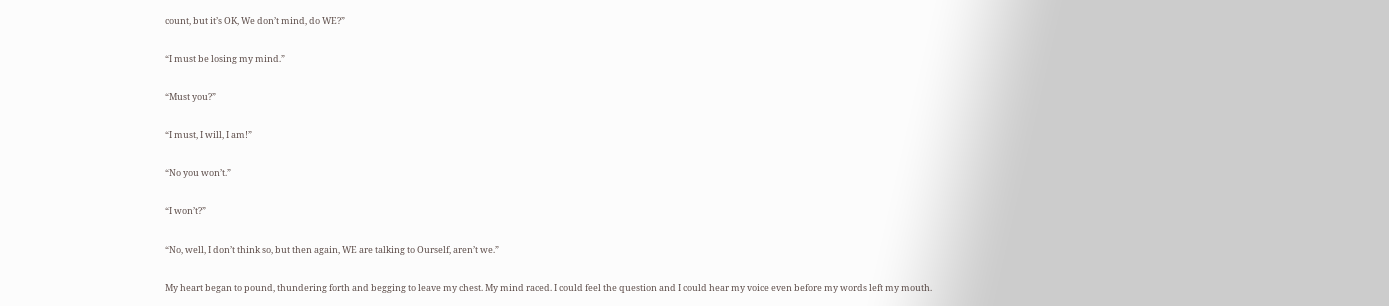count, but it’s OK, We don’t mind, do WE?”

“I must be losing my mind.”

“Must you?”

“I must, I will, I am!”

“No you won’t.”

“I won’t?”

“No, well, I don’t think so, but then again, WE are talking to Ourself, aren’t we.”

My heart began to pound, thundering forth and begging to leave my chest. My mind raced. I could feel the question and I could hear my voice even before my words left my mouth.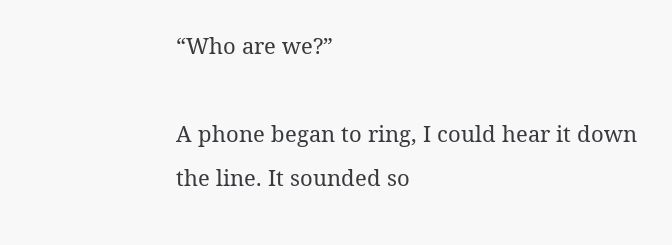“Who are we?”

A phone began to ring, I could hear it down the line. It sounded so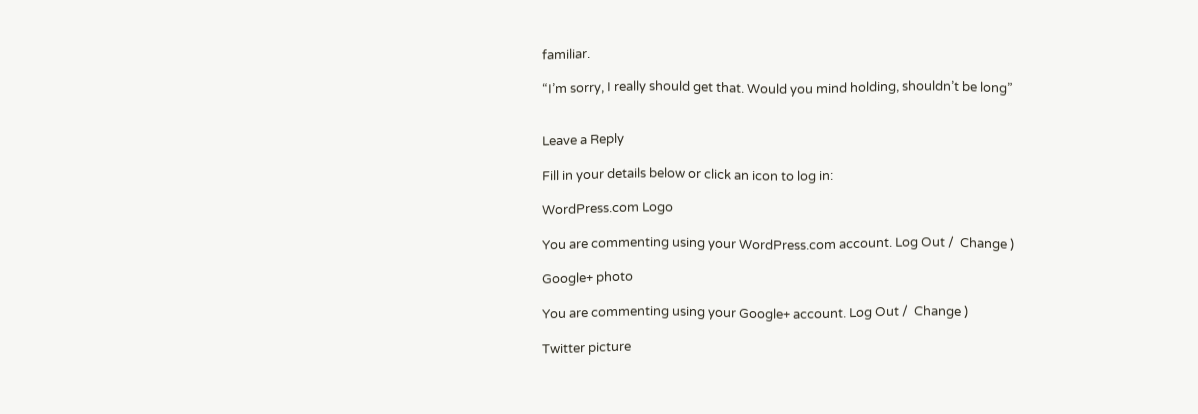familiar.

“I’m sorry, I really should get that. Would you mind holding, shouldn’t be long”


Leave a Reply

Fill in your details below or click an icon to log in:

WordPress.com Logo

You are commenting using your WordPress.com account. Log Out /  Change )

Google+ photo

You are commenting using your Google+ account. Log Out /  Change )

Twitter picture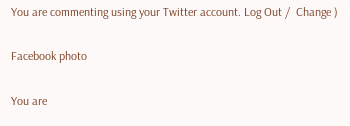You are commenting using your Twitter account. Log Out /  Change )

Facebook photo

You are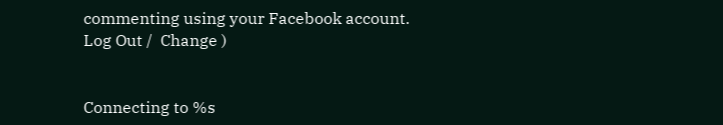commenting using your Facebook account. Log Out /  Change )


Connecting to %s